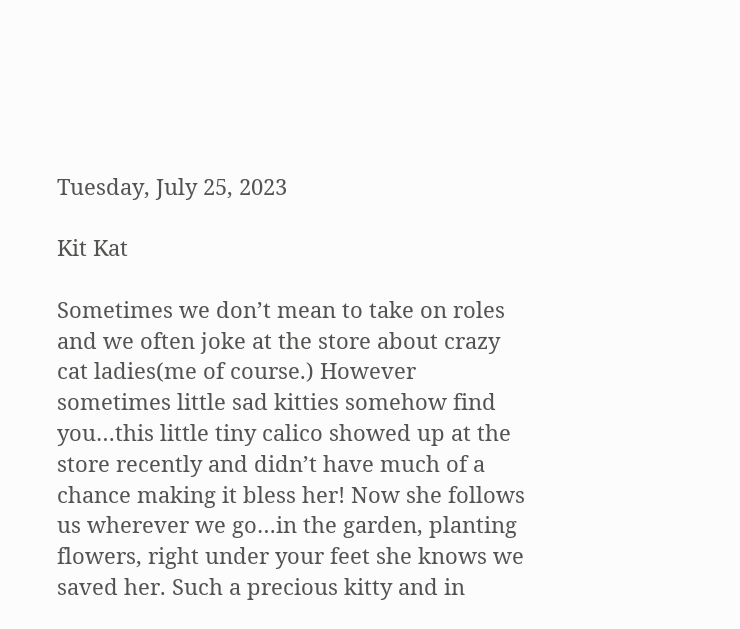Tuesday, July 25, 2023

Kit Kat

Sometimes we don’t mean to take on roles and we often joke at the store about crazy cat ladies(me of course.) However sometimes little sad kitties somehow find you…this little tiny calico showed up at the store recently and didn’t have much of a chance making it bless her! Now she follows us wherever we go…in the garden, planting flowers, right under your feet she knows we saved her. Such a precious kitty and in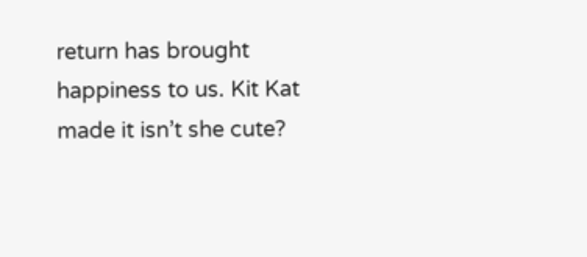return has brought happiness to us. Kit Kat made it isn’t she cute?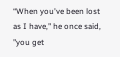“When you've been lost as I have," he once said, "you get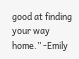good at finding your way home.” -Emily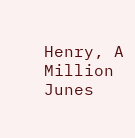Henry, A Million Junes